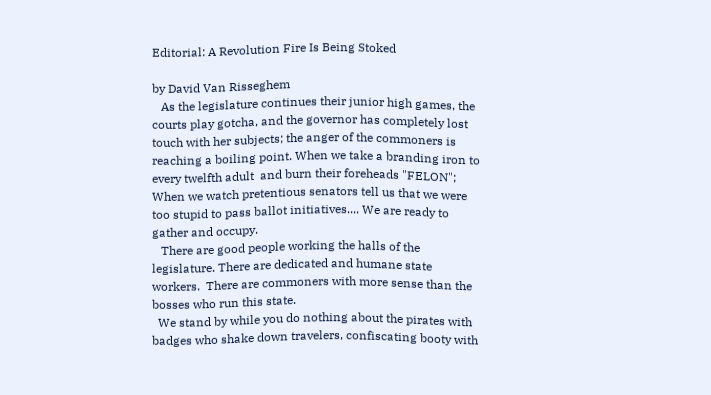Editorial: A Revolution Fire Is Being Stoked

by David Van Risseghem
   As the legislature continues their junior high games, the courts play gotcha, and the governor has completely lost touch with her subjects; the anger of the commoners is reaching a boiling point. When we take a branding iron to every twelfth adult  and burn their foreheads "FELON"; When we watch pretentious senators tell us that we were too stupid to pass ballot initiatives.... We are ready to gather and occupy.
   There are good people working the halls of the legislature. There are dedicated and humane state workers.  There are commoners with more sense than the bosses who run this state.
  We stand by while you do nothing about the pirates with badges who shake down travelers, confiscating booty with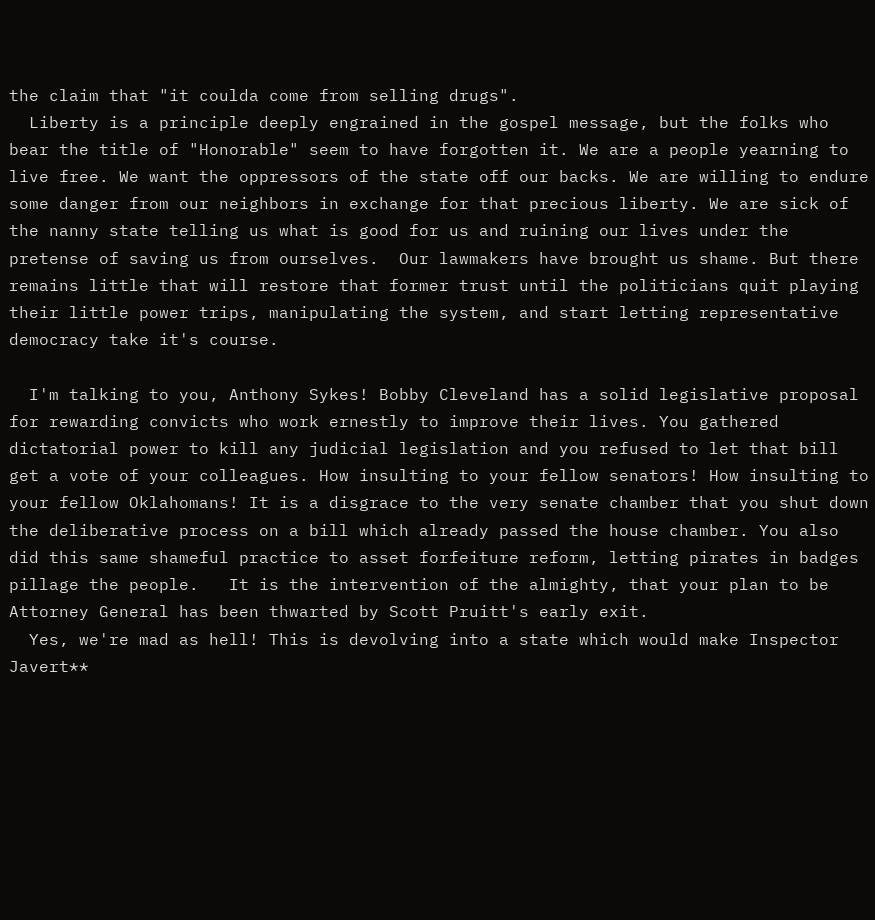the claim that "it coulda come from selling drugs".
  Liberty is a principle deeply engrained in the gospel message, but the folks who bear the title of "Honorable" seem to have forgotten it. We are a people yearning to live free. We want the oppressors of the state off our backs. We are willing to endure some danger from our neighbors in exchange for that precious liberty. We are sick of the nanny state telling us what is good for us and ruining our lives under the pretense of saving us from ourselves.  Our lawmakers have brought us shame. But there remains little that will restore that former trust until the politicians quit playing their little power trips, manipulating the system, and start letting representative democracy take it's course.

  I'm talking to you, Anthony Sykes! Bobby Cleveland has a solid legislative proposal for rewarding convicts who work ernestly to improve their lives. You gathered dictatorial power to kill any judicial legislation and you refused to let that bill get a vote of your colleagues. How insulting to your fellow senators! How insulting to your fellow Oklahomans! It is a disgrace to the very senate chamber that you shut down the deliberative process on a bill which already passed the house chamber. You also did this same shameful practice to asset forfeiture reform, letting pirates in badges pillage the people.   It is the intervention of the almighty, that your plan to be Attorney General has been thwarted by Scott Pruitt's early exit.
  Yes, we're mad as hell! This is devolving into a state which would make Inspector Javert**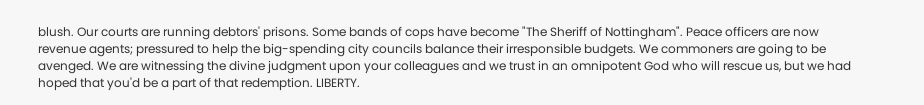blush. Our courts are running debtors' prisons. Some bands of cops have become "The Sheriff of Nottingham". Peace officers are now revenue agents; pressured to help the big-spending city councils balance their irresponsible budgets. We commoners are going to be avenged. We are witnessing the divine judgment upon your colleagues and we trust in an omnipotent God who will rescue us, but we had hoped that you'd be a part of that redemption. LIBERTY.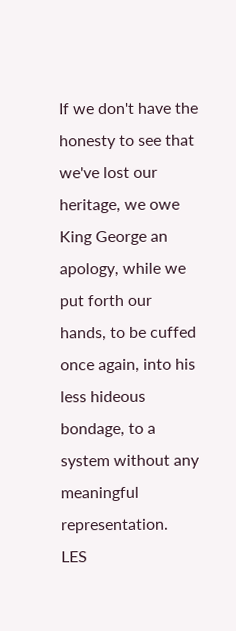If we don't have the honesty to see that we've lost our heritage, we owe King George an apology, while we put forth our hands, to be cuffed once again, into his less hideous bondage, to a system without any meaningful representation.
LES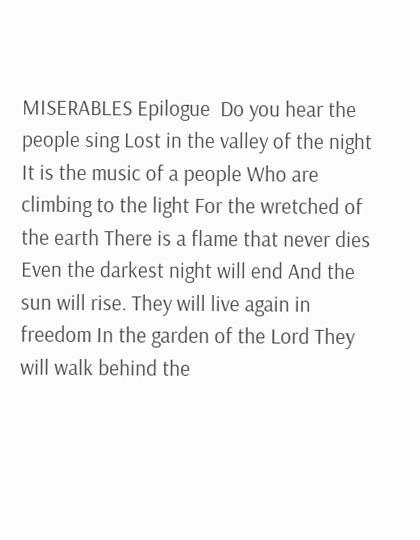MISERABLES Epilogue  Do you hear the people sing Lost in the valley of the night It is the music of a people Who are climbing to the light For the wretched of the earth There is a flame that never dies Even the darkest night will end And the sun will rise. They will live again in freedom In the garden of the Lord They will walk behind the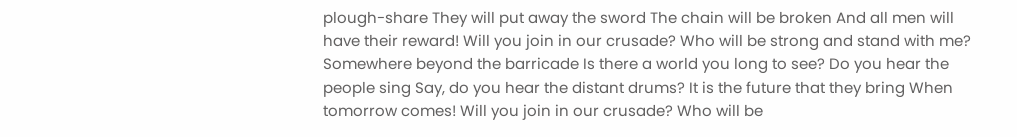plough-share They will put away the sword The chain will be broken And all men will have their reward! Will you join in our crusade? Who will be strong and stand with me? Somewhere beyond the barricade Is there a world you long to see? Do you hear the people sing Say, do you hear the distant drums? It is the future that they bring When tomorrow comes! Will you join in our crusade? Who will be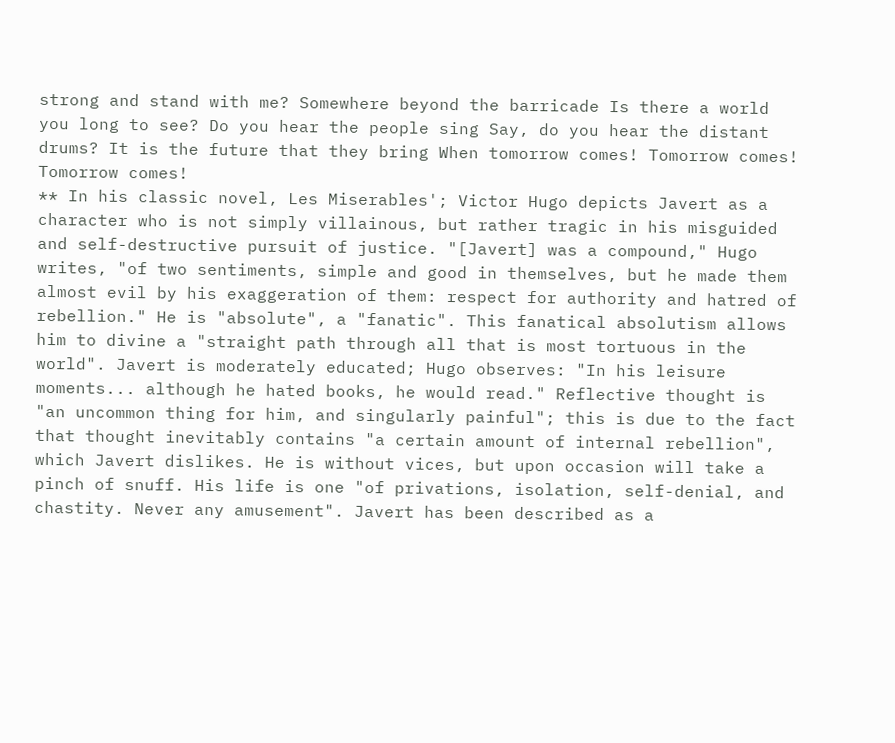strong and stand with me? Somewhere beyond the barricade Is there a world you long to see? Do you hear the people sing Say, do you hear the distant drums? It is the future that they bring When tomorrow comes! Tomorrow comes! Tomorrow comes!
** In his classic novel, Les Miserables'; Victor Hugo depicts Javert as a character who is not simply villainous, but rather tragic in his misguided and self-destructive pursuit of justice. "[Javert] was a compound," Hugo writes, "of two sentiments, simple and good in themselves, but he made them almost evil by his exaggeration of them: respect for authority and hatred of rebellion." He is "absolute", a "fanatic". This fanatical absolutism allows him to divine a "straight path through all that is most tortuous in the world". Javert is moderately educated; Hugo observes: "In his leisure moments... although he hated books, he would read." Reflective thought is "an uncommon thing for him, and singularly painful"; this is due to the fact that thought inevitably contains "a certain amount of internal rebellion", which Javert dislikes. He is without vices, but upon occasion will take a pinch of snuff. His life is one "of privations, isolation, self-denial, and chastity. Never any amusement". Javert has been described as a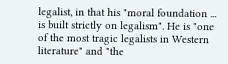legalist, in that his "moral foundation ... is built strictly on legalism". He is "one of the most tragic legalists in Western literature" and "the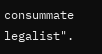consummate legalist".